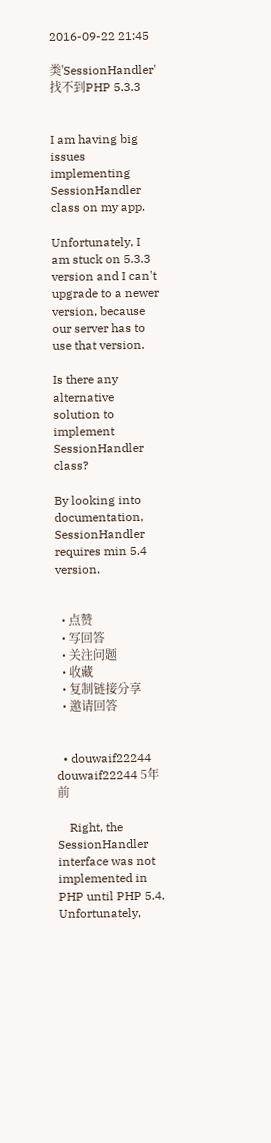2016-09-22 21:45

类'SessionHandler'找不到PHP 5.3.3


I am having big issues implementing SessionHandler class on my app.

Unfortunately, I am stuck on 5.3.3 version and I can't upgrade to a newer version, because our server has to use that version.

Is there any alternative solution to implement SessionHandler class?

By looking into documentation, SessionHandler requires min 5.4 version.


  • 点赞
  • 写回答
  • 关注问题
  • 收藏
  • 复制链接分享
  • 邀请回答


  • douwaif22244 douwaif22244 5年前

    Right, the SessionHandler interface was not implemented in PHP until PHP 5.4. Unfortunately,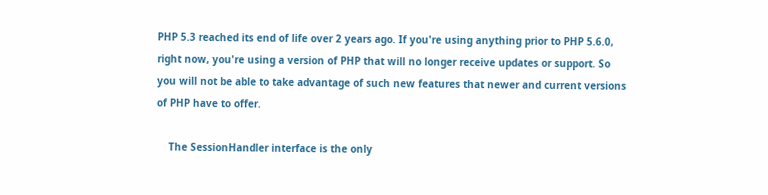PHP 5.3 reached its end of life over 2 years ago. If you're using anything prior to PHP 5.6.0, right now, you're using a version of PHP that will no longer receive updates or support. So you will not be able to take advantage of such new features that newer and current versions of PHP have to offer.

    The SessionHandler interface is the only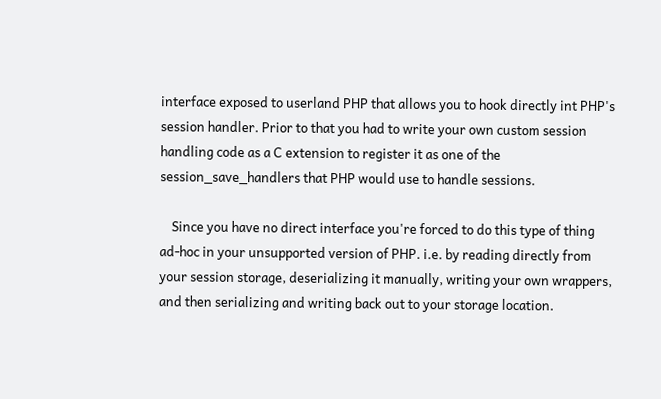interface exposed to userland PHP that allows you to hook directly int PHP's session handler. Prior to that you had to write your own custom session handling code as a C extension to register it as one of the session_save_handlers that PHP would use to handle sessions.

    Since you have no direct interface you're forced to do this type of thing ad-hoc in your unsupported version of PHP. i.e. by reading directly from your session storage, deserializing it manually, writing your own wrappers, and then serializing and writing back out to your storage location.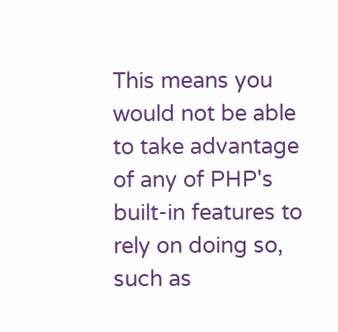This means you would not be able to take advantage of any of PHP's built-in features to rely on doing so, such as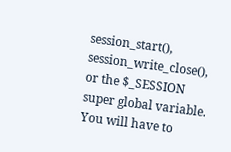session_start(), session_write_close(), or the $_SESSION super global variable. You will have to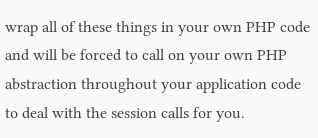wrap all of these things in your own PHP code and will be forced to call on your own PHP abstraction throughout your application code to deal with the session calls for you.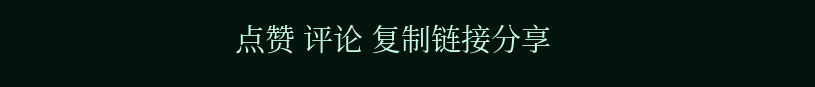点赞 评论 复制链接分享